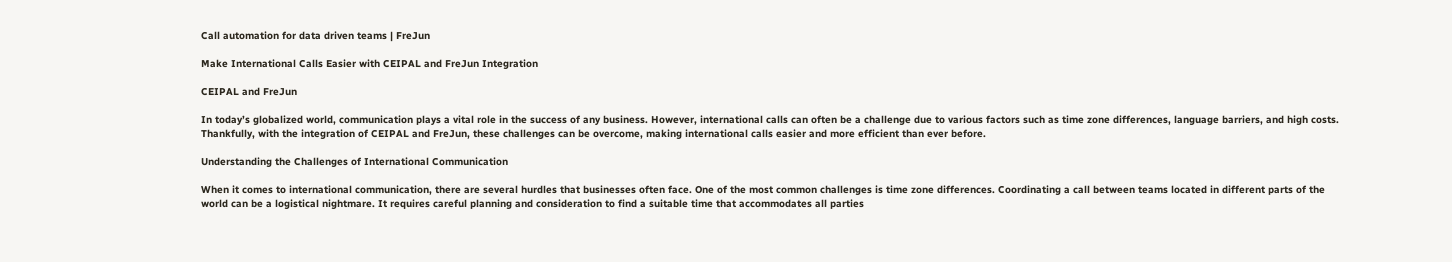Call automation for data driven teams | FreJun

Make International Calls Easier with CEIPAL and FreJun Integration

CEIPAL and FreJun

In today’s globalized world, communication plays a vital role in the success of any business. However, international calls can often be a challenge due to various factors such as time zone differences, language barriers, and high costs. Thankfully, with the integration of CEIPAL and FreJun, these challenges can be overcome, making international calls easier and more efficient than ever before.

Understanding the Challenges of International Communication

When it comes to international communication, there are several hurdles that businesses often face. One of the most common challenges is time zone differences. Coordinating a call between teams located in different parts of the world can be a logistical nightmare. It requires careful planning and consideration to find a suitable time that accommodates all parties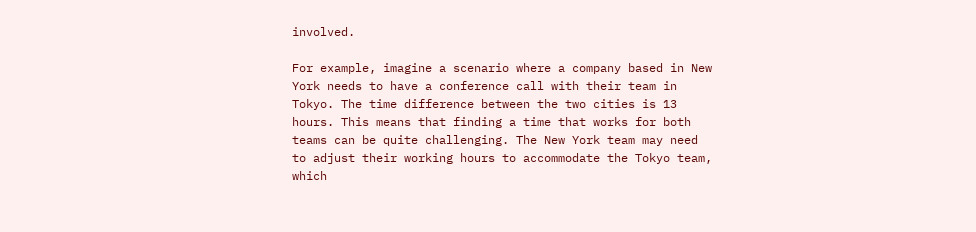involved.

For example, imagine a scenario where a company based in New York needs to have a conference call with their team in Tokyo. The time difference between the two cities is 13 hours. This means that finding a time that works for both teams can be quite challenging. The New York team may need to adjust their working hours to accommodate the Tokyo team, which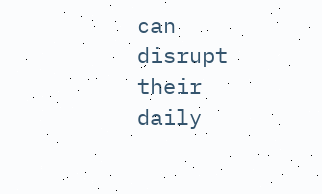can disrupt their daily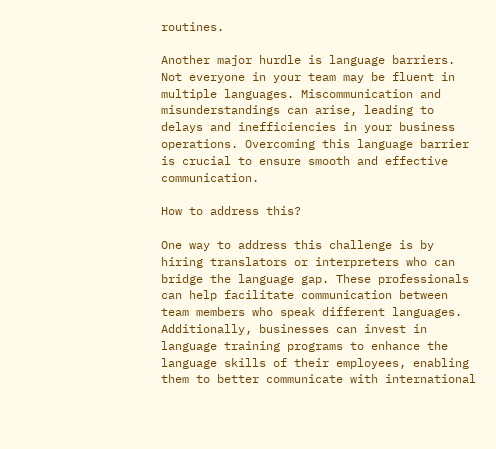routines.

Another major hurdle is language barriers. Not everyone in your team may be fluent in multiple languages. Miscommunication and misunderstandings can arise, leading to delays and inefficiencies in your business operations. Overcoming this language barrier is crucial to ensure smooth and effective communication.

How to address this?

One way to address this challenge is by hiring translators or interpreters who can bridge the language gap. These professionals can help facilitate communication between team members who speak different languages. Additionally, businesses can invest in language training programs to enhance the language skills of their employees, enabling them to better communicate with international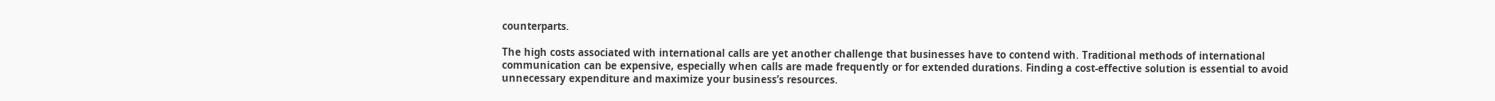counterparts.

The high costs associated with international calls are yet another challenge that businesses have to contend with. Traditional methods of international communication can be expensive, especially when calls are made frequently or for extended durations. Finding a cost-effective solution is essential to avoid unnecessary expenditure and maximize your business’s resources.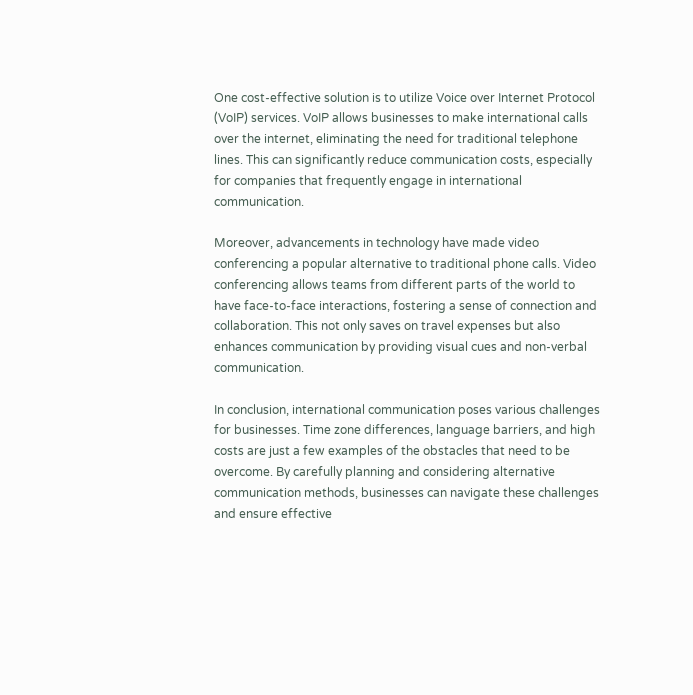One cost-effective solution is to utilize Voice over Internet Protocol (VoIP) services. VoIP allows businesses to make international calls over the internet, eliminating the need for traditional telephone lines. This can significantly reduce communication costs, especially for companies that frequently engage in international communication.

Moreover, advancements in technology have made video conferencing a popular alternative to traditional phone calls. Video conferencing allows teams from different parts of the world to have face-to-face interactions, fostering a sense of connection and collaboration. This not only saves on travel expenses but also enhances communication by providing visual cues and non-verbal communication.

In conclusion, international communication poses various challenges for businesses. Time zone differences, language barriers, and high costs are just a few examples of the obstacles that need to be overcome. By carefully planning and considering alternative communication methods, businesses can navigate these challenges and ensure effective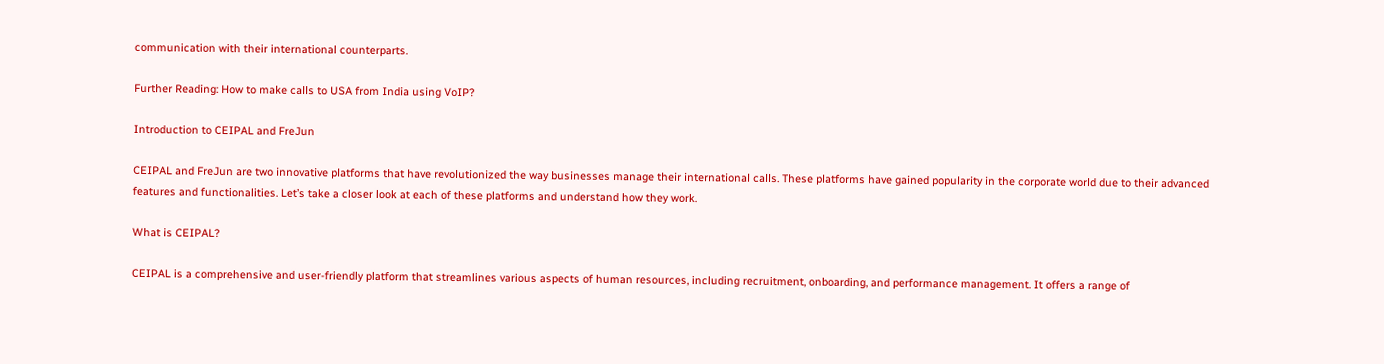communication with their international counterparts.

Further Reading: How to make calls to USA from India using VoIP?

Introduction to CEIPAL and FreJun

CEIPAL and FreJun are two innovative platforms that have revolutionized the way businesses manage their international calls. These platforms have gained popularity in the corporate world due to their advanced features and functionalities. Let’s take a closer look at each of these platforms and understand how they work.

What is CEIPAL?

CEIPAL is a comprehensive and user-friendly platform that streamlines various aspects of human resources, including recruitment, onboarding, and performance management. It offers a range of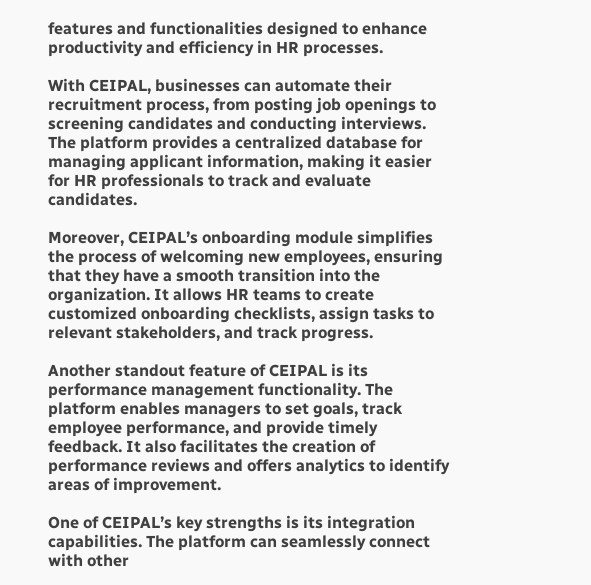features and functionalities designed to enhance productivity and efficiency in HR processes.

With CEIPAL, businesses can automate their recruitment process, from posting job openings to screening candidates and conducting interviews. The platform provides a centralized database for managing applicant information, making it easier for HR professionals to track and evaluate candidates.

Moreover, CEIPAL’s onboarding module simplifies the process of welcoming new employees, ensuring that they have a smooth transition into the organization. It allows HR teams to create customized onboarding checklists, assign tasks to relevant stakeholders, and track progress.

Another standout feature of CEIPAL is its performance management functionality. The platform enables managers to set goals, track employee performance, and provide timely feedback. It also facilitates the creation of performance reviews and offers analytics to identify areas of improvement.

One of CEIPAL’s key strengths is its integration capabilities. The platform can seamlessly connect with other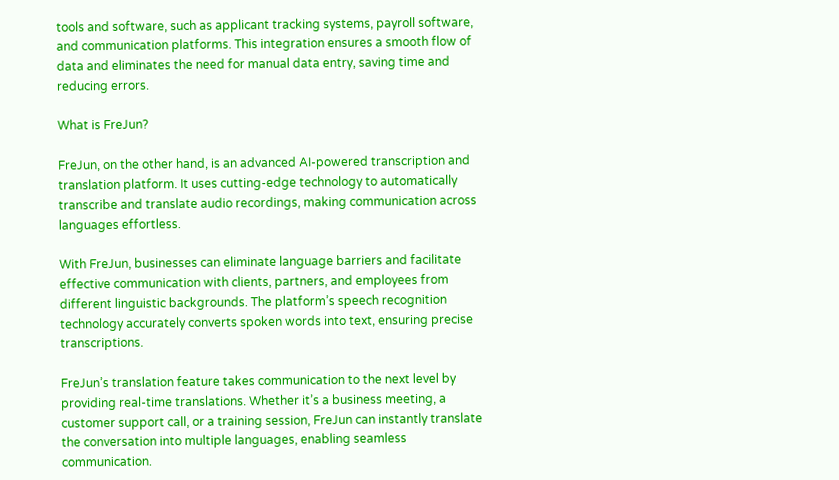tools and software, such as applicant tracking systems, payroll software, and communication platforms. This integration ensures a smooth flow of data and eliminates the need for manual data entry, saving time and reducing errors.

What is FreJun?

FreJun, on the other hand, is an advanced AI-powered transcription and translation platform. It uses cutting-edge technology to automatically transcribe and translate audio recordings, making communication across languages effortless.

With FreJun, businesses can eliminate language barriers and facilitate effective communication with clients, partners, and employees from different linguistic backgrounds. The platform’s speech recognition technology accurately converts spoken words into text, ensuring precise transcriptions.

FreJun’s translation feature takes communication to the next level by providing real-time translations. Whether it’s a business meeting, a customer support call, or a training session, FreJun can instantly translate the conversation into multiple languages, enabling seamless communication.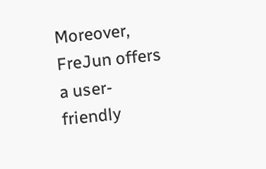Moreover, FreJun offers a user-friendly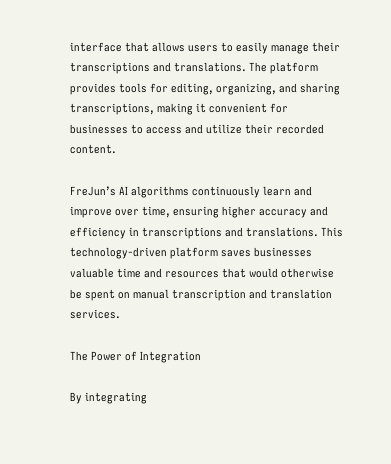interface that allows users to easily manage their transcriptions and translations. The platform provides tools for editing, organizing, and sharing transcriptions, making it convenient for businesses to access and utilize their recorded content.

FreJun’s AI algorithms continuously learn and improve over time, ensuring higher accuracy and efficiency in transcriptions and translations. This technology-driven platform saves businesses valuable time and resources that would otherwise be spent on manual transcription and translation services.

The Power of Integration

By integrating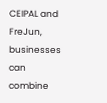CEIPAL and FreJun, businesses can combine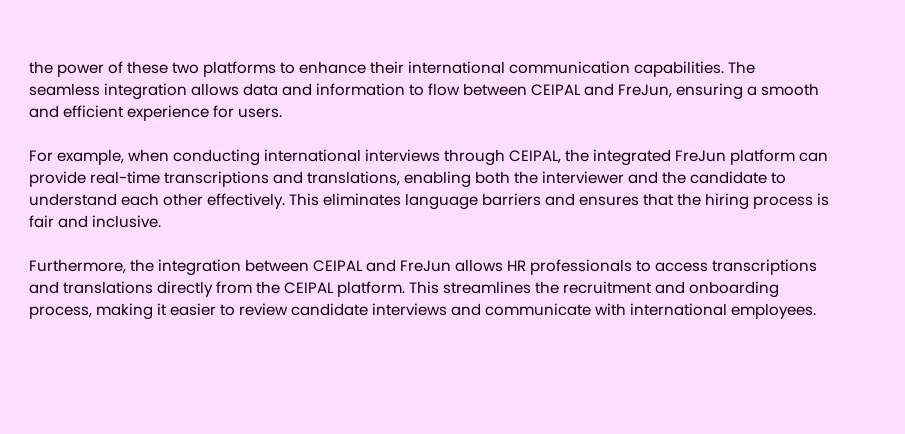the power of these two platforms to enhance their international communication capabilities. The seamless integration allows data and information to flow between CEIPAL and FreJun, ensuring a smooth and efficient experience for users.

For example, when conducting international interviews through CEIPAL, the integrated FreJun platform can provide real-time transcriptions and translations, enabling both the interviewer and the candidate to understand each other effectively. This eliminates language barriers and ensures that the hiring process is fair and inclusive.

Furthermore, the integration between CEIPAL and FreJun allows HR professionals to access transcriptions and translations directly from the CEIPAL platform. This streamlines the recruitment and onboarding process, making it easier to review candidate interviews and communicate with international employees.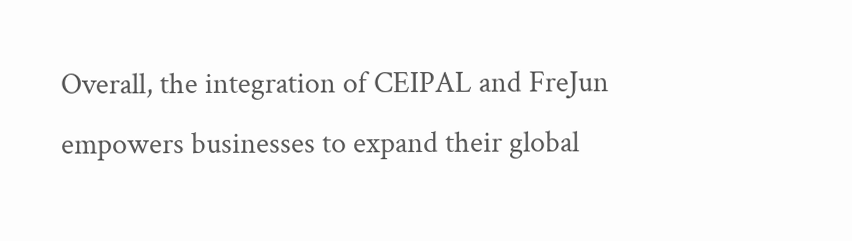Overall, the integration of CEIPAL and FreJun empowers businesses to expand their global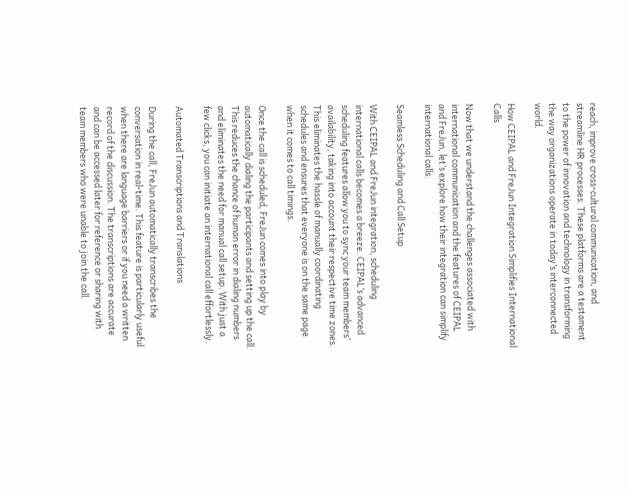reach, improve cross-cultural communication, and streamline HR processes. These platforms are a testament to the power of innovation and technology in transforming the way organizations operate in today’s interconnected world.

How CEIPAL and FreJun Integration Simplifies International Calls

Now that we understand the challenges associated with international communication and the features of CEIPAL and FreJun, let’s explore how their integration can simplify international calls.

Seamless Scheduling and Call Setup

With CEIPAL and FreJun integration, scheduling international calls becomes a breeze. CEIPAL’s advanced scheduling features allow you to sync your team members’ availability, taking into account their respective time zones. This eliminates the hassle of manually coordinating schedules and ensures that everyone is on the same page when it comes to call timings.

Once the call is scheduled, FreJun comes into play by automatically dialing the participants and setting up the call. This reduces the chance of human error in dialing numbers and eliminates the need for manual call setup. With just a few clicks, you can initiate an international call effortlessly.

Automated Transcriptions and Translations

During the call, FreJun automatically transcribes the conversation in real-time. This feature is particularly useful when there are language barriers or if you need a written record of the discussion. The transcriptions are accurate and can be accessed later for reference or sharing with team members who were unable to join the call.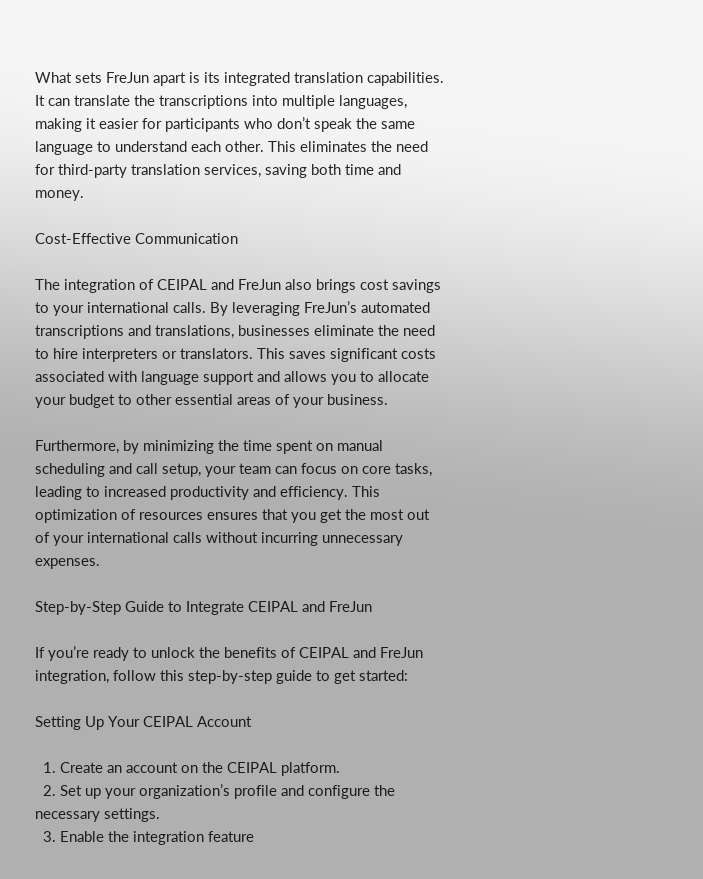What sets FreJun apart is its integrated translation capabilities. It can translate the transcriptions into multiple languages, making it easier for participants who don’t speak the same language to understand each other. This eliminates the need for third-party translation services, saving both time and money.

Cost-Effective Communication

The integration of CEIPAL and FreJun also brings cost savings to your international calls. By leveraging FreJun’s automated transcriptions and translations, businesses eliminate the need to hire interpreters or translators. This saves significant costs associated with language support and allows you to allocate your budget to other essential areas of your business.

Furthermore, by minimizing the time spent on manual scheduling and call setup, your team can focus on core tasks, leading to increased productivity and efficiency. This optimization of resources ensures that you get the most out of your international calls without incurring unnecessary expenses.

Step-by-Step Guide to Integrate CEIPAL and FreJun

If you’re ready to unlock the benefits of CEIPAL and FreJun integration, follow this step-by-step guide to get started:

Setting Up Your CEIPAL Account

  1. Create an account on the CEIPAL platform.
  2. Set up your organization’s profile and configure the necessary settings.
  3. Enable the integration feature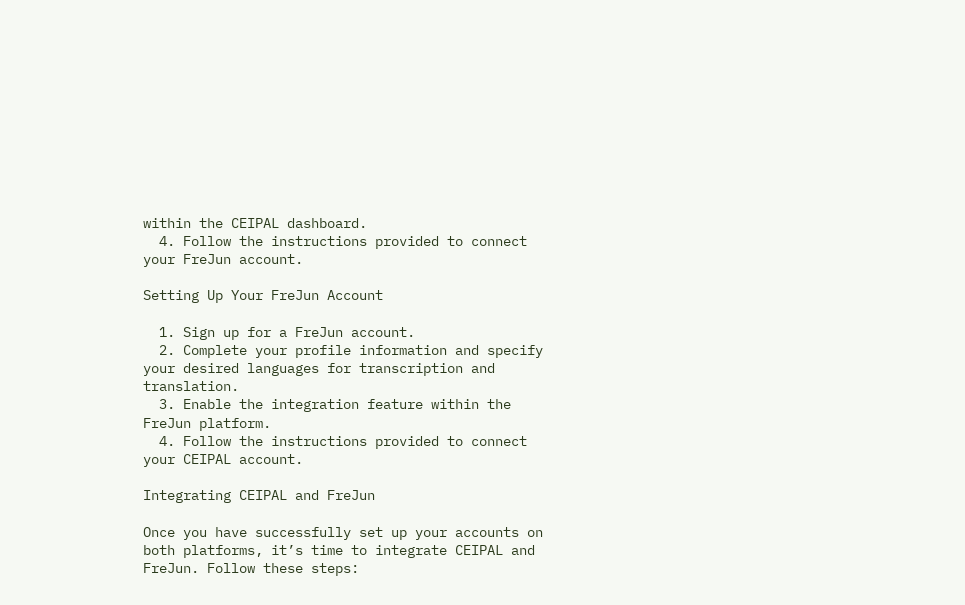within the CEIPAL dashboard.
  4. Follow the instructions provided to connect your FreJun account.

Setting Up Your FreJun Account

  1. Sign up for a FreJun account.
  2. Complete your profile information and specify your desired languages for transcription and translation.
  3. Enable the integration feature within the FreJun platform.
  4. Follow the instructions provided to connect your CEIPAL account.

Integrating CEIPAL and FreJun

Once you have successfully set up your accounts on both platforms, it’s time to integrate CEIPAL and FreJun. Follow these steps: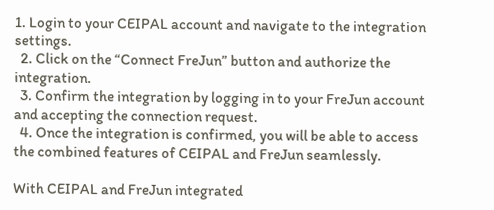1. Login to your CEIPAL account and navigate to the integration settings.
  2. Click on the “Connect FreJun” button and authorize the integration.
  3. Confirm the integration by logging in to your FreJun account and accepting the connection request.
  4. Once the integration is confirmed, you will be able to access the combined features of CEIPAL and FreJun seamlessly.

With CEIPAL and FreJun integrated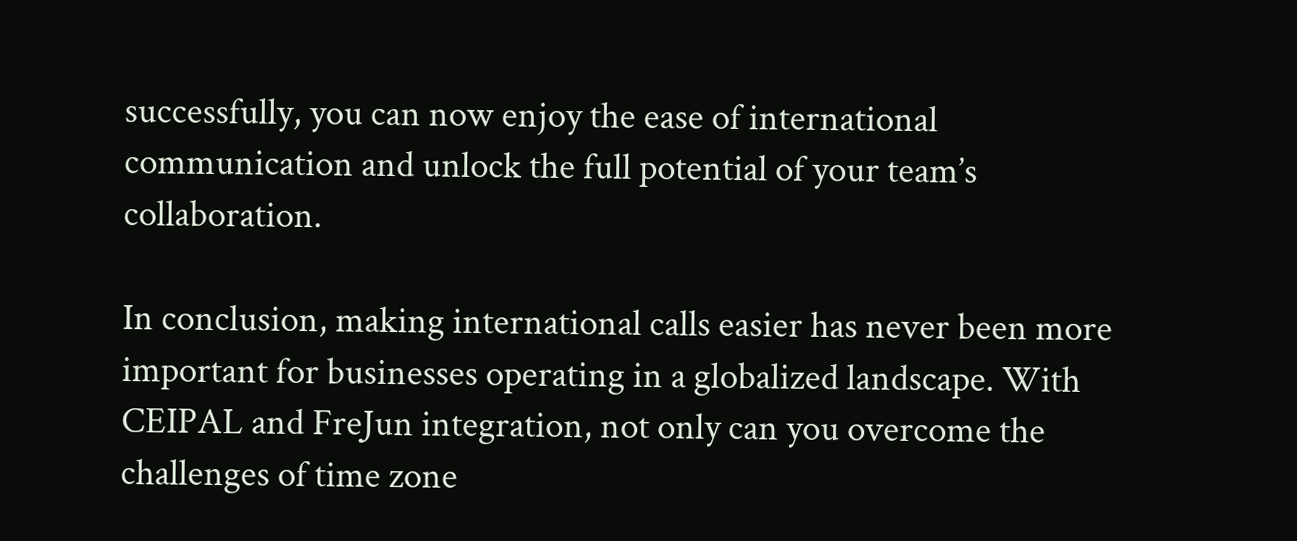successfully, you can now enjoy the ease of international communication and unlock the full potential of your team’s collaboration.

In conclusion, making international calls easier has never been more important for businesses operating in a globalized landscape. With CEIPAL and FreJun integration, not only can you overcome the challenges of time zone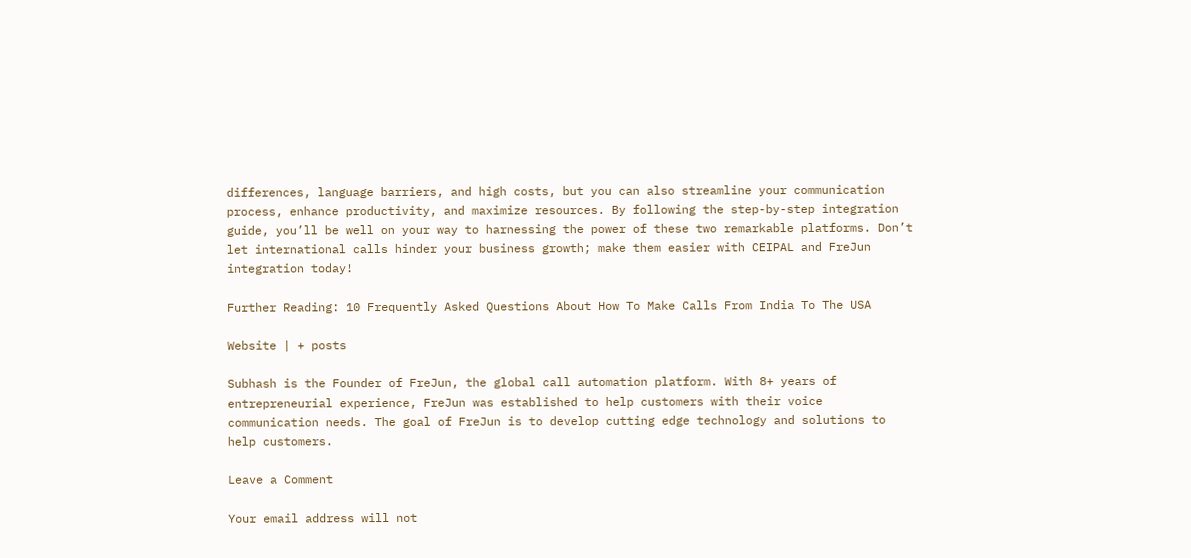differences, language barriers, and high costs, but you can also streamline your communication process, enhance productivity, and maximize resources. By following the step-by-step integration guide, you’ll be well on your way to harnessing the power of these two remarkable platforms. Don’t let international calls hinder your business growth; make them easier with CEIPAL and FreJun integration today!

Further Reading: 10 Frequently Asked Questions About How To Make Calls From India To The USA

Website | + posts

Subhash is the Founder of FreJun, the global call automation platform. With 8+ years of entrepreneurial experience, FreJun was established to help customers with their voice communication needs. The goal of FreJun is to develop cutting edge technology and solutions to help customers.

Leave a Comment

Your email address will not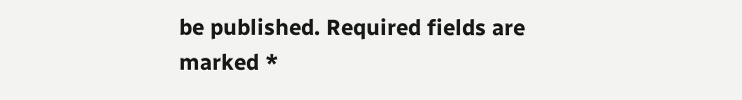be published. Required fields are marked *